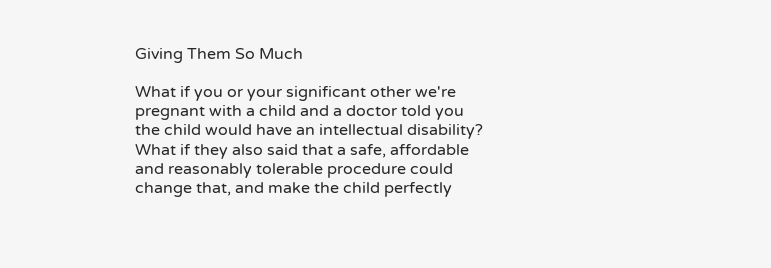Giving Them So Much

What if you or your significant other we're pregnant with a child and a doctor told you the child would have an intellectual disability? What if they also said that a safe, affordable and reasonably tolerable procedure could change that, and make the child perfectly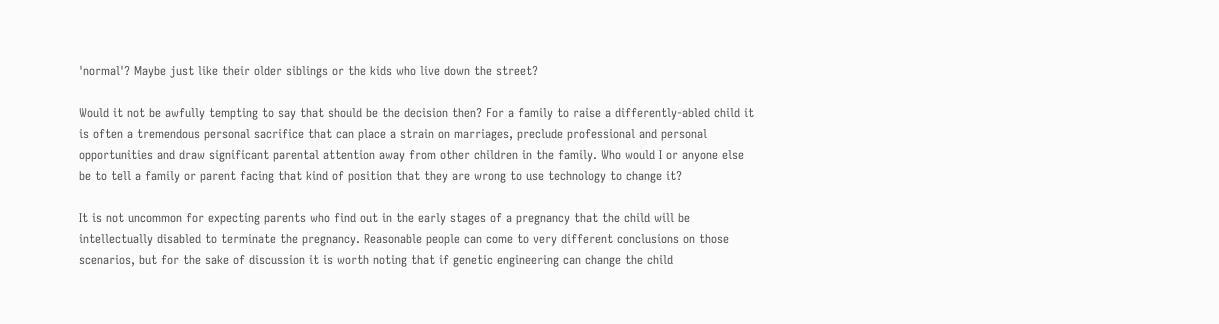'normal'? Maybe just like their older siblings or the kids who live down the street?

Would it not be awfully tempting to say that should be the decision then? For a family to raise a differently-abled child it is often a tremendous personal sacrifice that can place a strain on marriages, preclude professional and personal opportunities and draw significant parental attention away from other children in the family. Who would I or anyone else be to tell a family or parent facing that kind of position that they are wrong to use technology to change it?

It is not uncommon for expecting parents who find out in the early stages of a pregnancy that the child will be intellectually disabled to terminate the pregnancy. Reasonable people can come to very different conclusions on those scenarios, but for the sake of discussion it is worth noting that if genetic engineering can change the child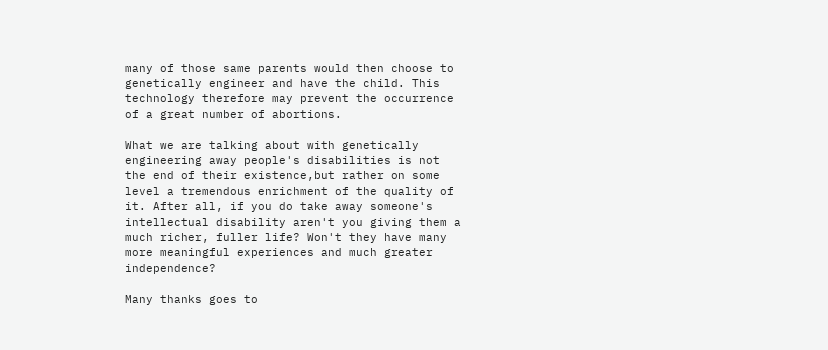many of those same parents would then choose to genetically engineer and have the child. This technology therefore may prevent the occurrence of a great number of abortions.

What we are talking about with genetically engineering away people's disabilities is not the end of their existence,but rather on some level a tremendous enrichment of the quality of it. After all, if you do take away someone's intellectual disability aren't you giving them a much richer, fuller life? Won't they have many more meaningful experiences and much greater independence?

Many thanks goes to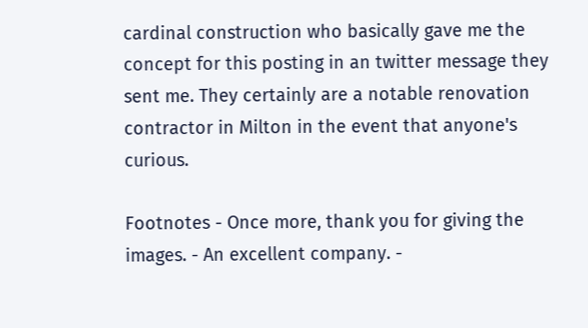cardinal construction who basically gave me the concept for this posting in an twitter message they sent me. They certainly are a notable renovation contractor in Milton in the event that anyone's curious.

Footnotes - Once more, thank you for giving the images. - An excellent company. -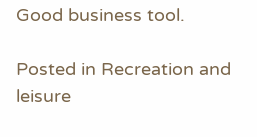Good business tool.

Posted in Recreation and leisure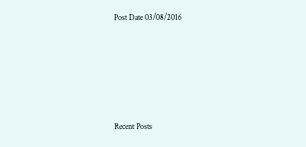Post Date 03/08/2016






Recent Posts